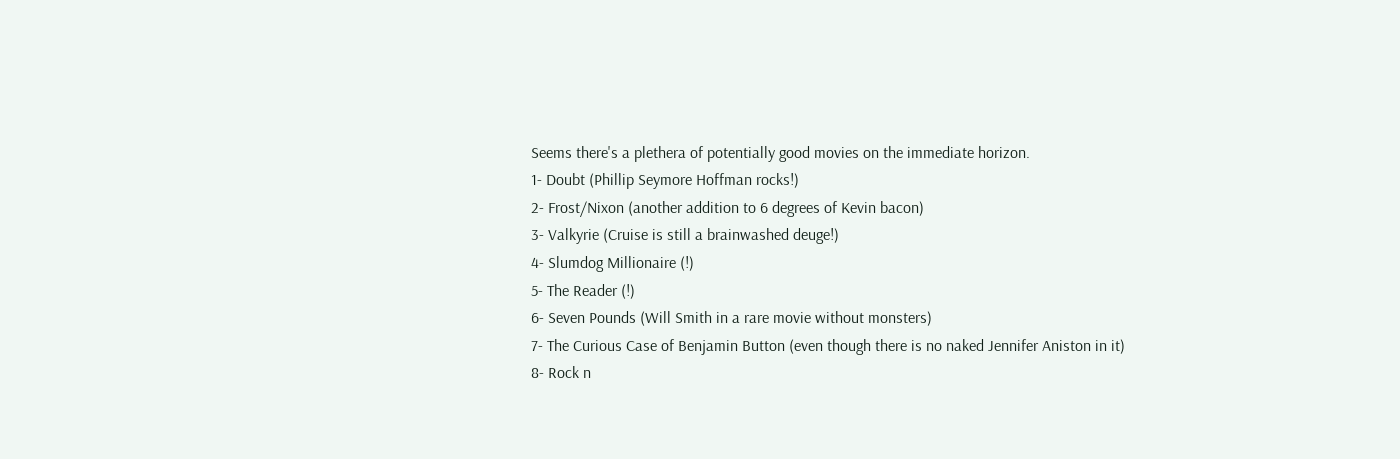Seems there's a plethera of potentially good movies on the immediate horizon.
1- Doubt (Phillip Seymore Hoffman rocks!)
2- Frost/Nixon (another addition to 6 degrees of Kevin bacon)
3- Valkyrie (Cruise is still a brainwashed deuge!)
4- Slumdog Millionaire (!)
5- The Reader (!)
6- Seven Pounds (Will Smith in a rare movie without monsters)
7- The Curious Case of Benjamin Button (even though there is no naked Jennifer Aniston in it)
8- Rock n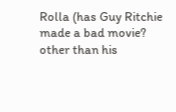Rolla (has Guy Ritchie made a bad movie? other than his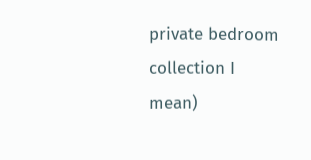private bedroom collection I mean)